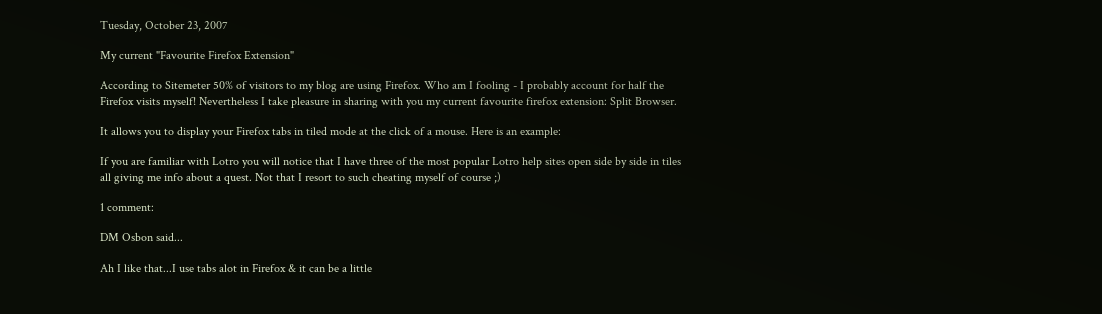Tuesday, October 23, 2007

My current "Favourite Firefox Extension"

According to Sitemeter 50% of visitors to my blog are using Firefox. Who am I fooling - I probably account for half the Firefox visits myself! Nevertheless I take pleasure in sharing with you my current favourite firefox extension: Split Browser.

It allows you to display your Firefox tabs in tiled mode at the click of a mouse. Here is an example:

If you are familiar with Lotro you will notice that I have three of the most popular Lotro help sites open side by side in tiles all giving me info about a quest. Not that I resort to such cheating myself of course ;)

1 comment:

DM Osbon said...

Ah I like that...I use tabs alot in Firefox & it can be a little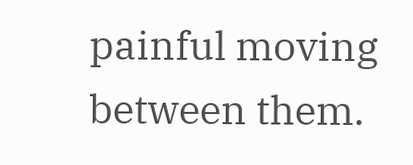painful moving between them.